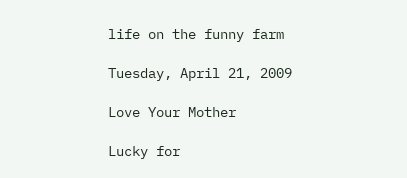life on the funny farm

Tuesday, April 21, 2009

Love Your Mother

Lucky for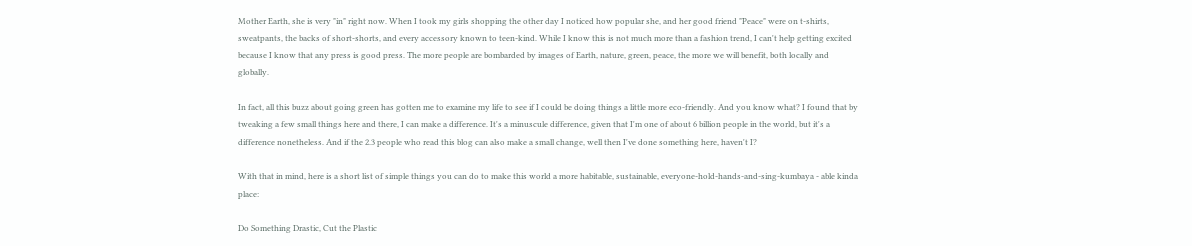Mother Earth, she is very "in" right now. When I took my girls shopping the other day I noticed how popular she, and her good friend "Peace" were on t-shirts, sweatpants, the backs of short-shorts, and every accessory known to teen-kind. While I know this is not much more than a fashion trend, I can't help getting excited because I know that any press is good press. The more people are bombarded by images of Earth, nature, green, peace, the more we will benefit, both locally and globally.

In fact, all this buzz about going green has gotten me to examine my life to see if I could be doing things a little more eco-friendly. And you know what? I found that by tweaking a few small things here and there, I can make a difference. It's a minuscule difference, given that I'm one of about 6 billion people in the world, but it's a difference nonetheless. And if the 2.3 people who read this blog can also make a small change, well then I've done something here, haven't I?

With that in mind, here is a short list of simple things you can do to make this world a more habitable, sustainable, everyone-hold-hands-and-sing-kumbaya - able kinda place:

Do Something Drastic, Cut the Plastic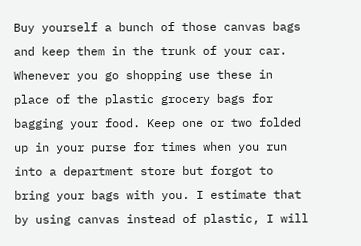Buy yourself a bunch of those canvas bags and keep them in the trunk of your car. Whenever you go shopping use these in place of the plastic grocery bags for bagging your food. Keep one or two folded up in your purse for times when you run into a department store but forgot to bring your bags with you. I estimate that by using canvas instead of plastic, I will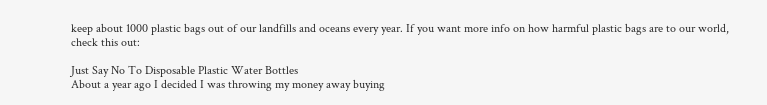keep about 1000 plastic bags out of our landfills and oceans every year. If you want more info on how harmful plastic bags are to our world, check this out:

Just Say No To Disposable Plastic Water Bottles
About a year ago I decided I was throwing my money away buying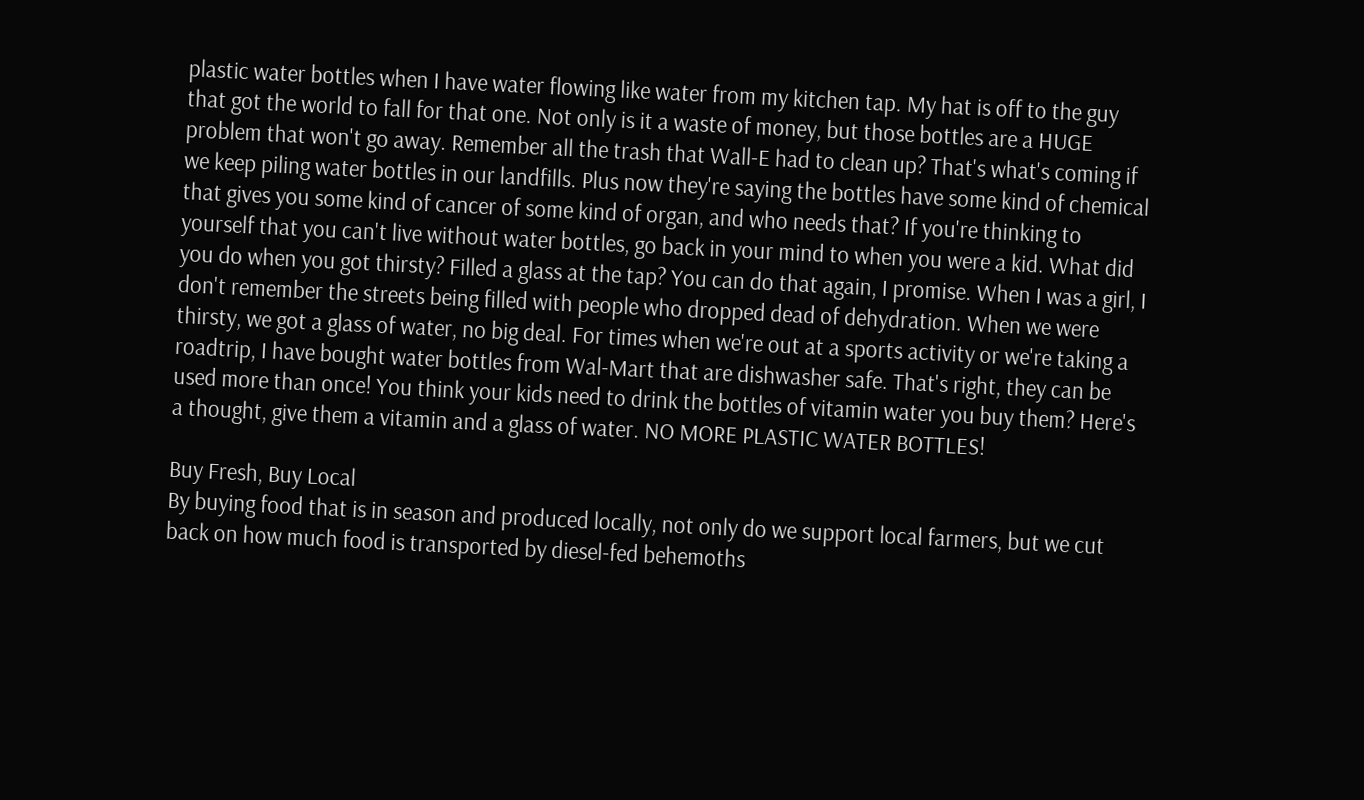plastic water bottles when I have water flowing like water from my kitchen tap. My hat is off to the guy that got the world to fall for that one. Not only is it a waste of money, but those bottles are a HUGE problem that won't go away. Remember all the trash that Wall-E had to clean up? That's what's coming if we keep piling water bottles in our landfills. Plus now they're saying the bottles have some kind of chemical that gives you some kind of cancer of some kind of organ, and who needs that? If you're thinking to yourself that you can't live without water bottles, go back in your mind to when you were a kid. What did you do when you got thirsty? Filled a glass at the tap? You can do that again, I promise. When I was a girl, I don't remember the streets being filled with people who dropped dead of dehydration. When we were thirsty, we got a glass of water, no big deal. For times when we're out at a sports activity or we're taking a roadtrip, I have bought water bottles from Wal-Mart that are dishwasher safe. That's right, they can be used more than once! You think your kids need to drink the bottles of vitamin water you buy them? Here's a thought, give them a vitamin and a glass of water. NO MORE PLASTIC WATER BOTTLES!

Buy Fresh, Buy Local
By buying food that is in season and produced locally, not only do we support local farmers, but we cut back on how much food is transported by diesel-fed behemoths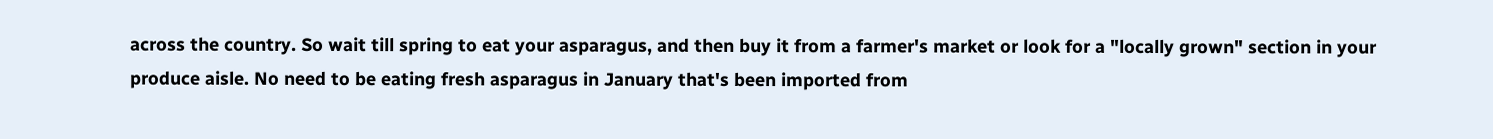across the country. So wait till spring to eat your asparagus, and then buy it from a farmer's market or look for a "locally grown" section in your produce aisle. No need to be eating fresh asparagus in January that's been imported from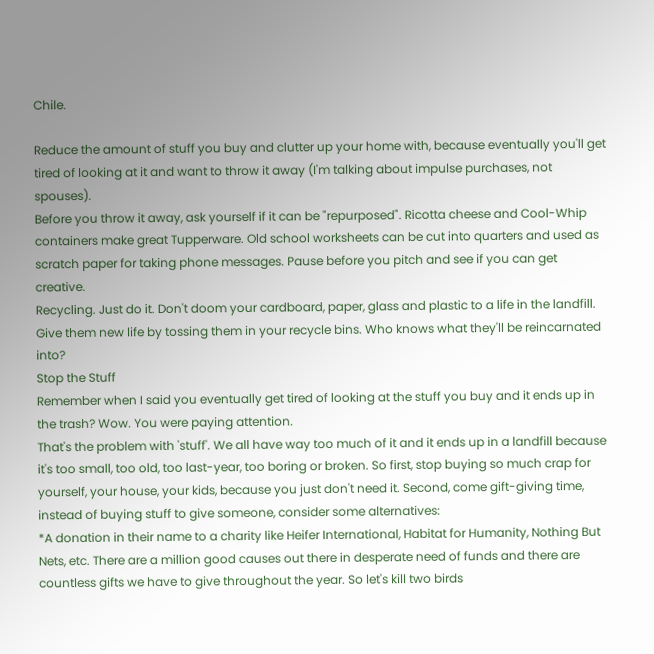Chile.

Reduce the amount of stuff you buy and clutter up your home with, because eventually you'll get tired of looking at it and want to throw it away (I'm talking about impulse purchases, not spouses).
Before you throw it away, ask yourself if it can be "repurposed". Ricotta cheese and Cool-Whip containers make great Tupperware. Old school worksheets can be cut into quarters and used as scratch paper for taking phone messages. Pause before you pitch and see if you can get creative.
Recycling. Just do it. Don't doom your cardboard, paper, glass and plastic to a life in the landfill. Give them new life by tossing them in your recycle bins. Who knows what they'll be reincarnated into?
Stop the Stuff
Remember when I said you eventually get tired of looking at the stuff you buy and it ends up in the trash? Wow. You were paying attention.
That's the problem with 'stuff'. We all have way too much of it and it ends up in a landfill because it's too small, too old, too last-year, too boring or broken. So first, stop buying so much crap for yourself, your house, your kids, because you just don't need it. Second, come gift-giving time, instead of buying stuff to give someone, consider some alternatives:
*A donation in their name to a charity like Heifer International, Habitat for Humanity, Nothing But Nets, etc. There are a million good causes out there in desperate need of funds and there are countless gifts we have to give throughout the year. So let's kill two birds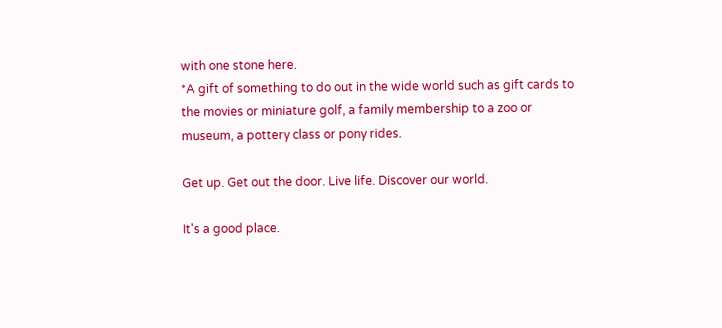with one stone here.
*A gift of something to do out in the wide world such as gift cards to the movies or miniature golf, a family membership to a zoo or museum, a pottery class or pony rides.

Get up. Get out the door. Live life. Discover our world.

It's a good place.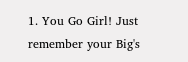1. You Go Girl! Just remember your Big's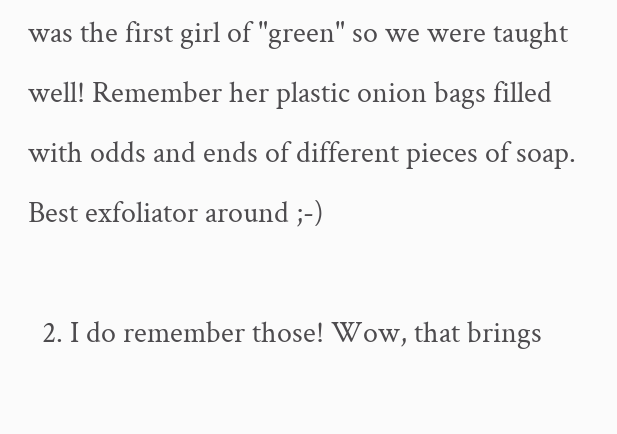was the first girl of "green" so we were taught well! Remember her plastic onion bags filled with odds and ends of different pieces of soap. Best exfoliator around ;-)

  2. I do remember those! Wow, that brings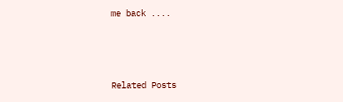me back ....



Related Posts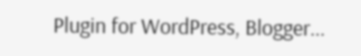Plugin for WordPress, Blogger...